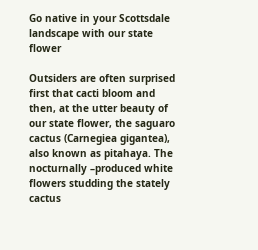Go native in your Scottsdale landscape with our state flower

Outsiders are often surprised first that cacti bloom and then, at the utter beauty of our state flower, the saguaro cactus (Carnegiea gigantea), also known as pitahaya. The nocturnally –produced white flowers studding the stately cactus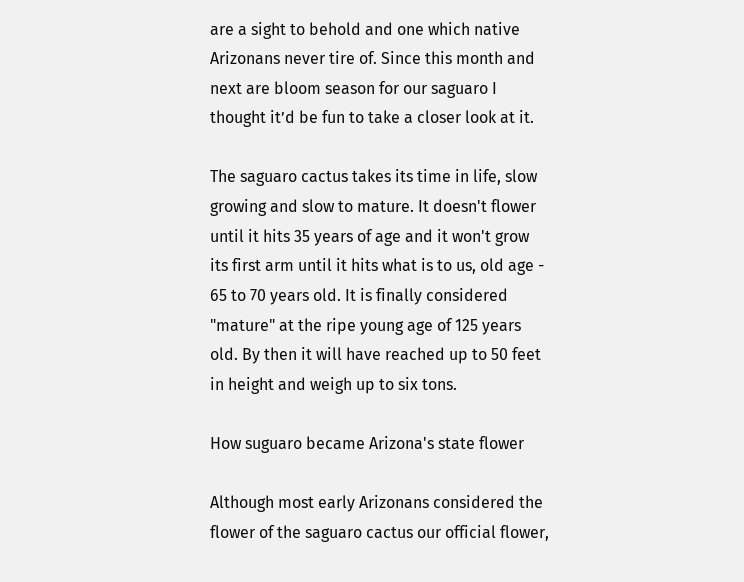are a sight to behold and one which native Arizonans never tire of. Since this month and next are bloom season for our saguaro I thought it’d be fun to take a closer look at it.

The saguaro cactus takes its time in life, slow growing and slow to mature. It doesn't flower until it hits 35 years of age and it won't grow its first arm until it hits what is to us, old age - 65 to 70 years old. It is finally considered "mature" at the ripe young age of 125 years old. By then it will have reached up to 50 feet in height and weigh up to six tons.

How suguaro became Arizona's state flower

Although most early Arizonans considered the flower of the saguaro cactus our official flower,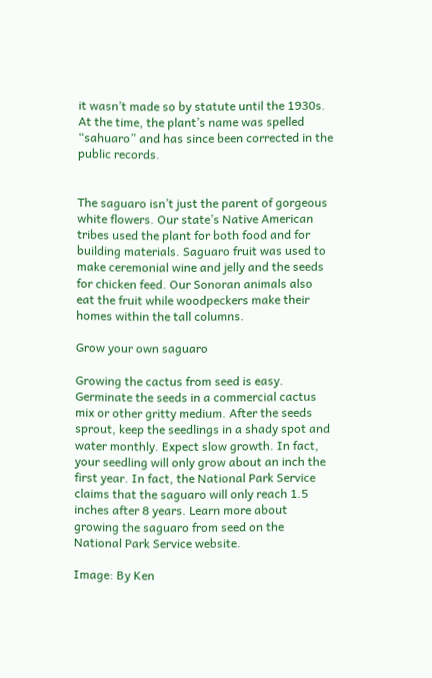it wasn’t made so by statute until the 1930s. At the time, the plant’s name was spelled “sahuaro” and has since been corrected in the public records.


The saguaro isn’t just the parent of gorgeous white flowers. Our state’s Native American tribes used the plant for both food and for building materials. Saguaro fruit was used to make ceremonial wine and jelly and the seeds for chicken feed. Our Sonoran animals also eat the fruit while woodpeckers make their homes within the tall columns.

Grow your own saguaro

Growing the cactus from seed is easy. Germinate the seeds in a commercial cactus mix or other gritty medium. After the seeds sprout, keep the seedlings in a shady spot and water monthly. Expect slow growth. In fact, your seedling will only grow about an inch the first year. In fact, the National Park Service claims that the saguaro will only reach 1.5 inches after 8 years. Learn more about growing the saguaro from seed on the National Park Service website.

Image: By Ken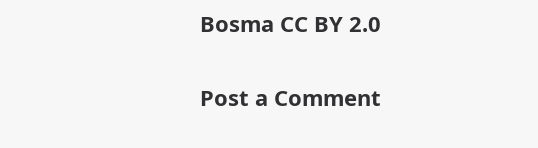Bosma CC BY 2.0

Post a Comment